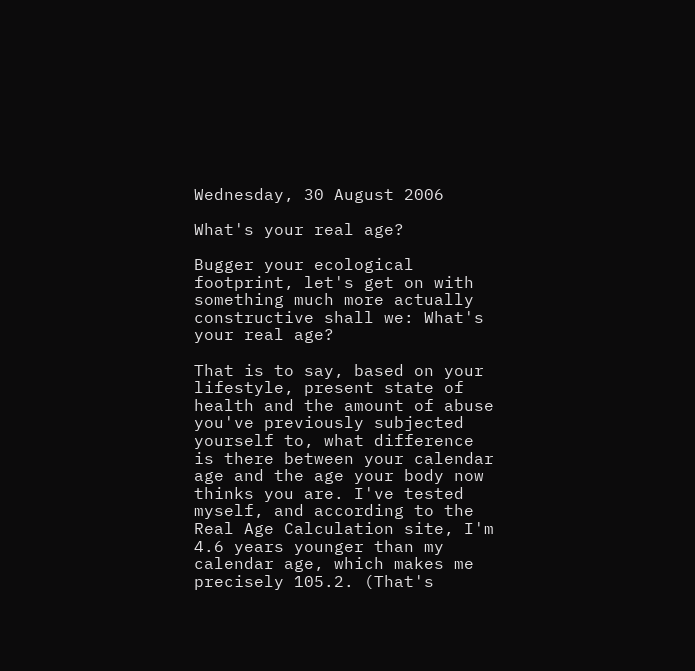Wednesday, 30 August 2006

What's your real age?

Bugger your ecological footprint, let's get on with something much more actually constructive shall we: What's your real age?

That is to say, based on your lifestyle, present state of health and the amount of abuse you've previously subjected yourself to, what difference is there between your calendar age and the age your body now thinks you are. I've tested myself, and according to the Real Age Calculation site, I'm 4.6 years younger than my calendar age, which makes me precisely 105.2. (That's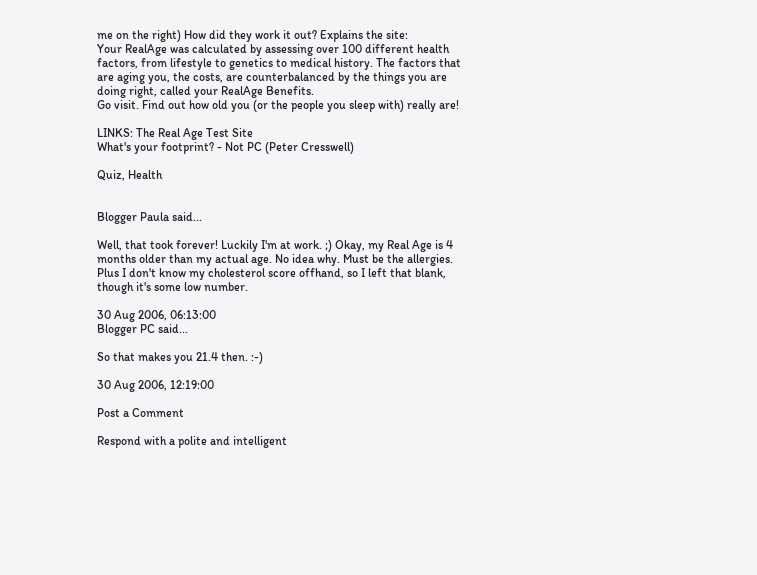me on the right) How did they work it out? Explains the site:
Your RealAge was calculated by assessing over 100 different health factors, from lifestyle to genetics to medical history. The factors that are aging you, the costs, are counterbalanced by the things you are doing right, called your RealAge Benefits.
Go visit. Find out how old you (or the people you sleep with) really are!

LINKS: The Real Age Test Site
What's your footprint? - Not PC (Peter Cresswell)

Quiz, Health


Blogger Paula said...

Well, that took forever! Luckily I'm at work. ;) Okay, my Real Age is 4 months older than my actual age. No idea why. Must be the allergies. Plus I don't know my cholesterol score offhand, so I left that blank, though it's some low number.

30 Aug 2006, 06:13:00
Blogger PC said...

So that makes you 21.4 then. :-)

30 Aug 2006, 12:19:00

Post a Comment

Respond with a polite and intelligent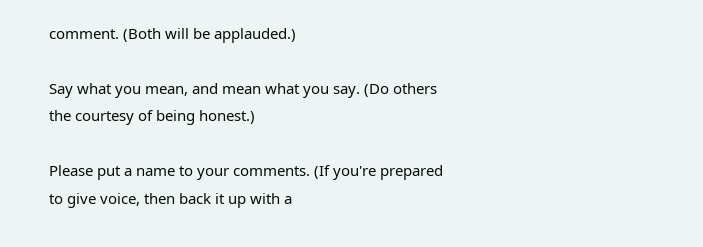comment. (Both will be applauded.)

Say what you mean, and mean what you say. (Do others the courtesy of being honest.)

Please put a name to your comments. (If you're prepared to give voice, then back it up with a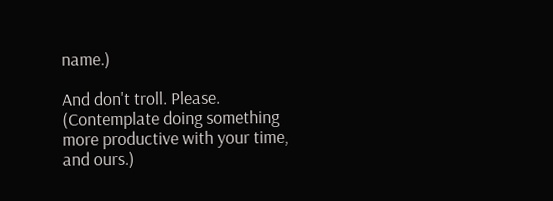name.)

And don't troll. Please. (Contemplate doing something more productive with your time, and ours.)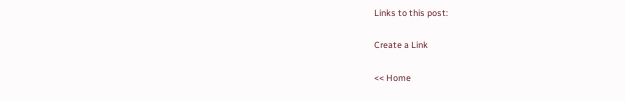Links to this post:

Create a Link

<< Home